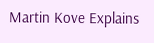Martin Kove Explains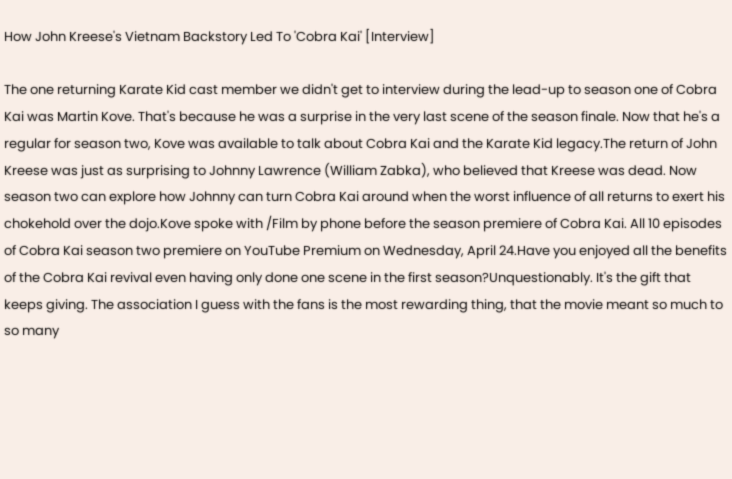How John Kreese's Vietnam Backstory Led To 'Cobra Kai' [Interview]

The one returning Karate Kid cast member we didn't get to interview during the lead-up to season one of Cobra Kai was Martin Kove. That's because he was a surprise in the very last scene of the season finale. Now that he's a regular for season two, Kove was available to talk about Cobra Kai and the Karate Kid legacy.The return of John Kreese was just as surprising to Johnny Lawrence (William Zabka), who believed that Kreese was dead. Now season two can explore how Johnny can turn Cobra Kai around when the worst influence of all returns to exert his chokehold over the dojo.Kove spoke with /Film by phone before the season premiere of Cobra Kai. All 10 episodes of Cobra Kai season two premiere on YouTube Premium on Wednesday, April 24.Have you enjoyed all the benefits of the Cobra Kai revival even having only done one scene in the first season?Unquestionably. It's the gift that keeps giving. The association I guess with the fans is the most rewarding thing, that the movie meant so much to so many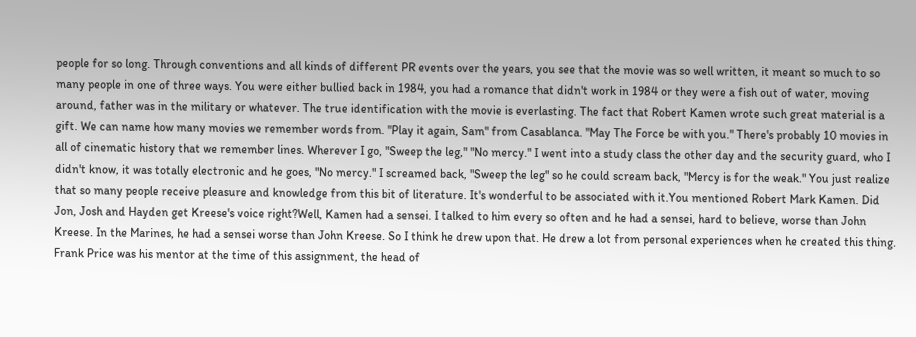people for so long. Through conventions and all kinds of different PR events over the years, you see that the movie was so well written, it meant so much to so many people in one of three ways. You were either bullied back in 1984, you had a romance that didn't work in 1984 or they were a fish out of water, moving around, father was in the military or whatever. The true identification with the movie is everlasting. The fact that Robert Kamen wrote such great material is a gift. We can name how many movies we remember words from. "Play it again, Sam" from Casablanca. "May The Force be with you." There's probably 10 movies in all of cinematic history that we remember lines. Wherever I go, "Sweep the leg," "No mercy." I went into a study class the other day and the security guard, who I didn't know, it was totally electronic and he goes, "No mercy." I screamed back, "Sweep the leg" so he could scream back, "Mercy is for the weak." You just realize that so many people receive pleasure and knowledge from this bit of literature. It's wonderful to be associated with it.You mentioned Robert Mark Kamen. Did Jon, Josh and Hayden get Kreese's voice right?Well, Kamen had a sensei. I talked to him every so often and he had a sensei, hard to believe, worse than John Kreese. In the Marines, he had a sensei worse than John Kreese. So I think he drew upon that. He drew a lot from personal experiences when he created this thing. Frank Price was his mentor at the time of this assignment, the head of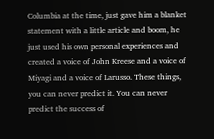Columbia at the time, just gave him a blanket statement with a little article and boom, he just used his own personal experiences and created a voice of John Kreese and a voice of Miyagi and a voice of Larusso. These things, you can never predict it. You can never predict the success of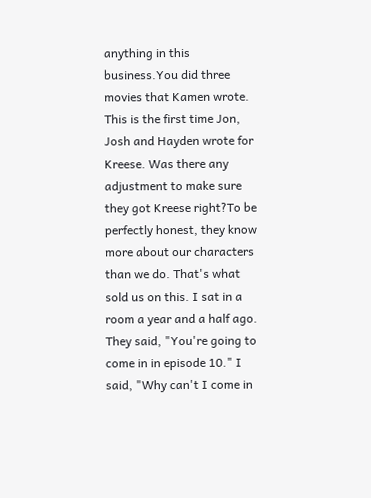anything in this business.You did three movies that Kamen wrote. This is the first time Jon, Josh and Hayden wrote for Kreese. Was there any adjustment to make sure they got Kreese right?To be perfectly honest, they know more about our characters than we do. That's what sold us on this. I sat in a room a year and a half ago. They said, "You're going to come in in episode 10." I said, "Why can't I come in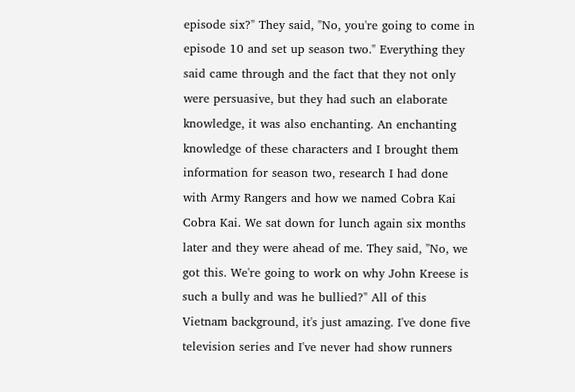episode six?" They said, "No, you're going to come in episode 10 and set up season two." Everything they said came through and the fact that they not only were persuasive, but they had such an elaborate knowledge, it was also enchanting. An enchanting knowledge of these characters and I brought them information for season two, research I had done with Army Rangers and how we named Cobra Kai Cobra Kai. We sat down for lunch again six months later and they were ahead of me. They said, "No, we got this. We're going to work on why John Kreese is such a bully and was he bullied?" All of this Vietnam background, it's just amazing. I've done five television series and I've never had show runners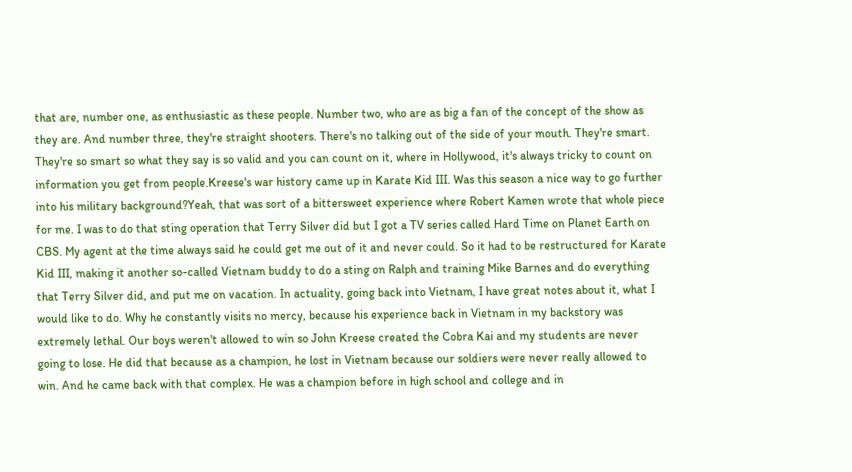that are, number one, as enthusiastic as these people. Number two, who are as big a fan of the concept of the show as they are. And number three, they're straight shooters. There's no talking out of the side of your mouth. They're smart. They're so smart so what they say is so valid and you can count on it, where in Hollywood, it's always tricky to count on information you get from people.Kreese's war history came up in Karate Kid III. Was this season a nice way to go further into his military background?Yeah, that was sort of a bittersweet experience where Robert Kamen wrote that whole piece for me. I was to do that sting operation that Terry Silver did but I got a TV series called Hard Time on Planet Earth on CBS. My agent at the time always said he could get me out of it and never could. So it had to be restructured for Karate Kid III, making it another so-called Vietnam buddy to do a sting on Ralph and training Mike Barnes and do everything that Terry Silver did, and put me on vacation. In actuality, going back into Vietnam, I have great notes about it, what I would like to do. Why he constantly visits no mercy, because his experience back in Vietnam in my backstory was extremely lethal. Our boys weren't allowed to win so John Kreese created the Cobra Kai and my students are never going to lose. He did that because as a champion, he lost in Vietnam because our soldiers were never really allowed to win. And he came back with that complex. He was a champion before in high school and college and in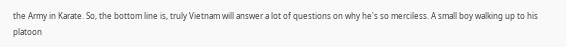the Army in Karate. So, the bottom line is, truly Vietnam will answer a lot of questions on why he's so merciless. A small boy walking up to his platoon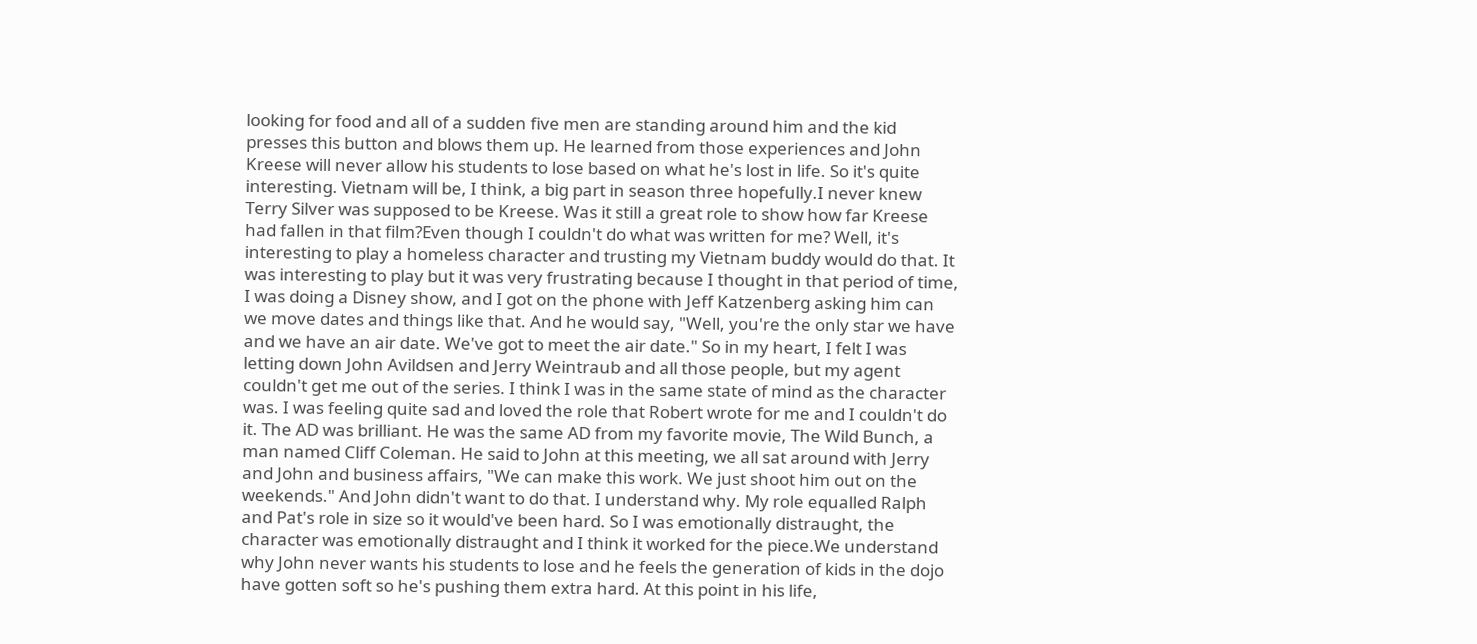looking for food and all of a sudden five men are standing around him and the kid presses this button and blows them up. He learned from those experiences and John Kreese will never allow his students to lose based on what he's lost in life. So it's quite interesting. Vietnam will be, I think, a big part in season three hopefully.I never knew Terry Silver was supposed to be Kreese. Was it still a great role to show how far Kreese had fallen in that film?Even though I couldn't do what was written for me? Well, it's interesting to play a homeless character and trusting my Vietnam buddy would do that. It was interesting to play but it was very frustrating because I thought in that period of time, I was doing a Disney show, and I got on the phone with Jeff Katzenberg asking him can we move dates and things like that. And he would say, "Well, you're the only star we have and we have an air date. We've got to meet the air date." So in my heart, I felt I was letting down John Avildsen and Jerry Weintraub and all those people, but my agent couldn't get me out of the series. I think I was in the same state of mind as the character was. I was feeling quite sad and loved the role that Robert wrote for me and I couldn't do it. The AD was brilliant. He was the same AD from my favorite movie, The Wild Bunch, a man named Cliff Coleman. He said to John at this meeting, we all sat around with Jerry and John and business affairs, "We can make this work. We just shoot him out on the weekends." And John didn't want to do that. I understand why. My role equalled Ralph and Pat's role in size so it would've been hard. So I was emotionally distraught, the character was emotionally distraught and I think it worked for the piece.We understand why John never wants his students to lose and he feels the generation of kids in the dojo have gotten soft so he's pushing them extra hard. At this point in his life,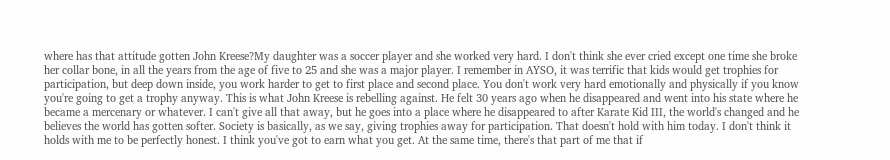where has that attitude gotten John Kreese?My daughter was a soccer player and she worked very hard. I don't think she ever cried except one time she broke her collar bone, in all the years from the age of five to 25 and she was a major player. I remember in AYSO, it was terrific that kids would get trophies for participation, but deep down inside, you work harder to get to first place and second place. You don't work very hard emotionally and physically if you know you're going to get a trophy anyway. This is what John Kreese is rebelling against. He felt 30 years ago when he disappeared and went into his state where he became a mercenary or whatever. I can't give all that away, but he goes into a place where he disappeared to after Karate Kid III, the world's changed and he believes the world has gotten softer. Society is basically, as we say, giving trophies away for participation. That doesn't hold with him today. I don't think it holds with me to be perfectly honest. I think you've got to earn what you get. At the same time, there's that part of me that if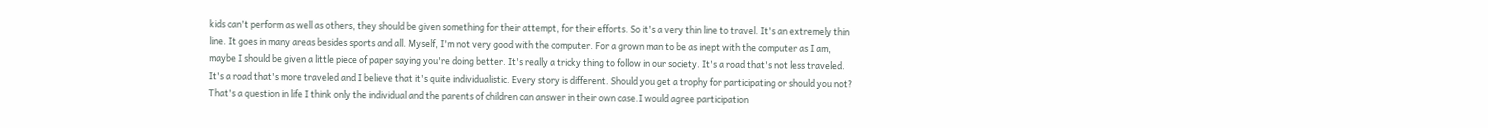kids can't perform as well as others, they should be given something for their attempt, for their efforts. So it's a very thin line to travel. It's an extremely thin line. It goes in many areas besides sports and all. Myself, I'm not very good with the computer. For a grown man to be as inept with the computer as I am, maybe I should be given a little piece of paper saying you're doing better. It's really a tricky thing to follow in our society. It's a road that's not less traveled. It's a road that's more traveled and I believe that it's quite individualistic. Every story is different. Should you get a trophy for participating or should you not? That's a question in life I think only the individual and the parents of children can answer in their own case.I would agree participation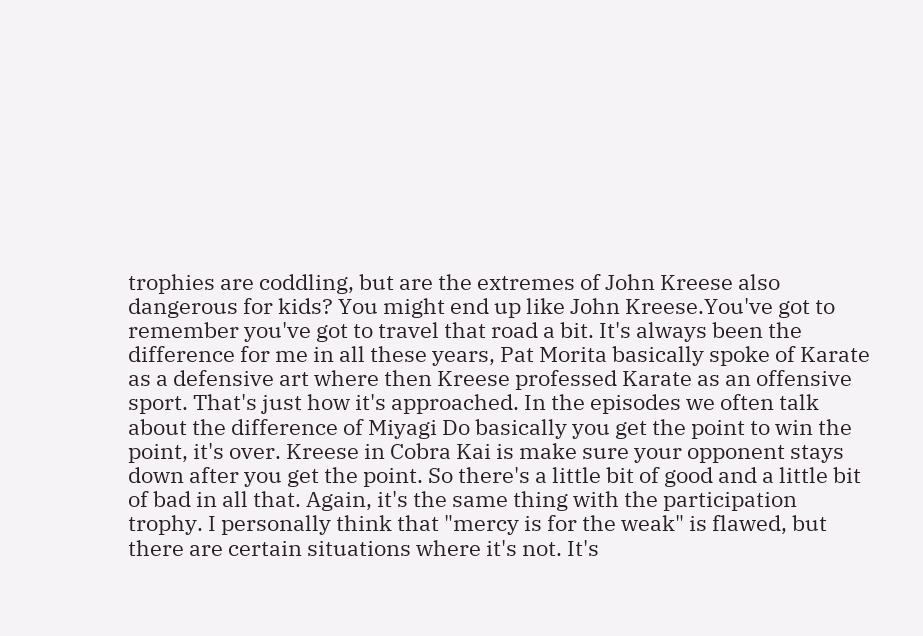trophies are coddling, but are the extremes of John Kreese also dangerous for kids? You might end up like John Kreese.You've got to remember you've got to travel that road a bit. It's always been the difference for me in all these years, Pat Morita basically spoke of Karate as a defensive art where then Kreese professed Karate as an offensive sport. That's just how it's approached. In the episodes we often talk about the difference of Miyagi Do basically you get the point to win the point, it's over. Kreese in Cobra Kai is make sure your opponent stays down after you get the point. So there's a little bit of good and a little bit of bad in all that. Again, it's the same thing with the participation trophy. I personally think that "mercy is for the weak" is flawed, but there are certain situations where it's not. It's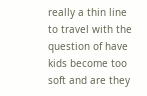really a thin line to travel with the question of have kids become too soft and are they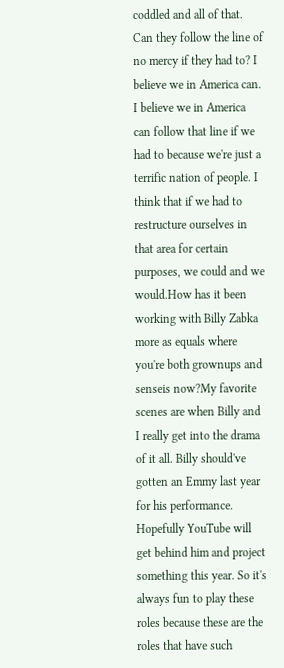coddled and all of that. Can they follow the line of no mercy if they had to? I believe we in America can. I believe we in America can follow that line if we had to because we're just a terrific nation of people. I think that if we had to restructure ourselves in that area for certain purposes, we could and we would.How has it been working with Billy Zabka more as equals where you're both grownups and senseis now?My favorite scenes are when Billy and I really get into the drama of it all. Billy should've gotten an Emmy last year for his performance. Hopefully YouTube will get behind him and project something this year. So it's always fun to play these roles because these are the roles that have such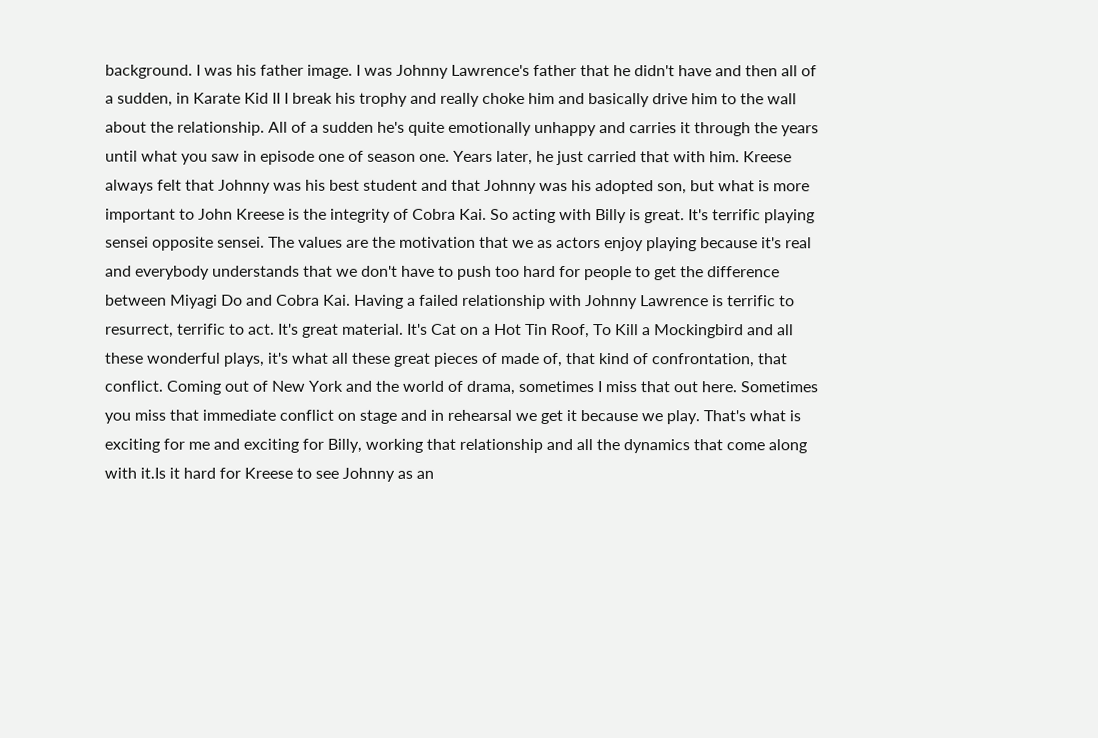background. I was his father image. I was Johnny Lawrence's father that he didn't have and then all of a sudden, in Karate Kid II I break his trophy and really choke him and basically drive him to the wall about the relationship. All of a sudden he's quite emotionally unhappy and carries it through the years until what you saw in episode one of season one. Years later, he just carried that with him. Kreese always felt that Johnny was his best student and that Johnny was his adopted son, but what is more important to John Kreese is the integrity of Cobra Kai. So acting with Billy is great. It's terrific playing sensei opposite sensei. The values are the motivation that we as actors enjoy playing because it's real and everybody understands that we don't have to push too hard for people to get the difference between Miyagi Do and Cobra Kai. Having a failed relationship with Johnny Lawrence is terrific to resurrect, terrific to act. It's great material. It's Cat on a Hot Tin Roof, To Kill a Mockingbird and all these wonderful plays, it's what all these great pieces of made of, that kind of confrontation, that conflict. Coming out of New York and the world of drama, sometimes I miss that out here. Sometimes you miss that immediate conflict on stage and in rehearsal we get it because we play. That's what is exciting for me and exciting for Billy, working that relationship and all the dynamics that come along with it.Is it hard for Kreese to see Johnny as an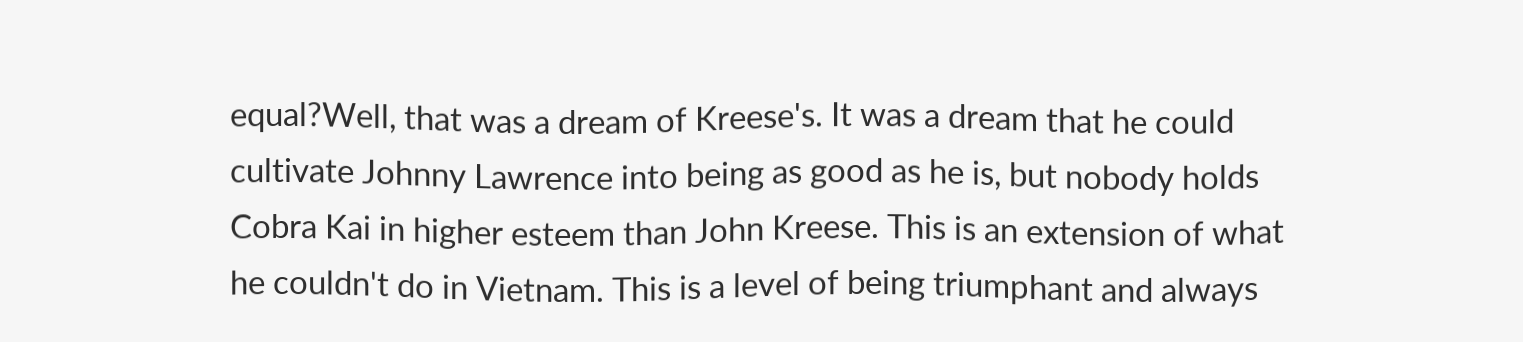equal?Well, that was a dream of Kreese's. It was a dream that he could cultivate Johnny Lawrence into being as good as he is, but nobody holds Cobra Kai in higher esteem than John Kreese. This is an extension of what he couldn't do in Vietnam. This is a level of being triumphant and always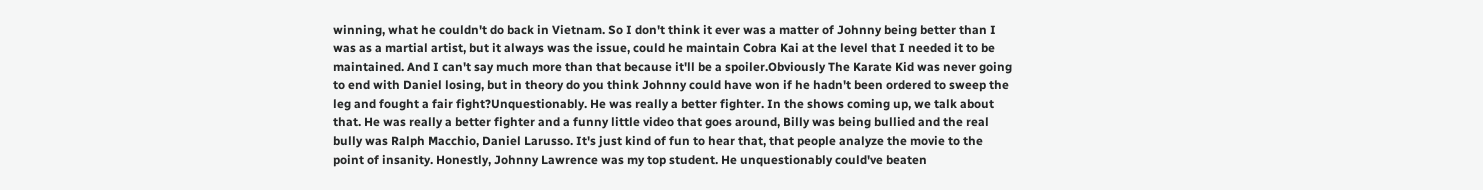winning, what he couldn't do back in Vietnam. So I don't think it ever was a matter of Johnny being better than I was as a martial artist, but it always was the issue, could he maintain Cobra Kai at the level that I needed it to be maintained. And I can't say much more than that because it'll be a spoiler.Obviously The Karate Kid was never going to end with Daniel losing, but in theory do you think Johnny could have won if he hadn't been ordered to sweep the leg and fought a fair fight?Unquestionably. He was really a better fighter. In the shows coming up, we talk about that. He was really a better fighter and a funny little video that goes around, Billy was being bullied and the real bully was Ralph Macchio, Daniel Larusso. It's just kind of fun to hear that, that people analyze the movie to the point of insanity. Honestly, Johnny Lawrence was my top student. He unquestionably could've beaten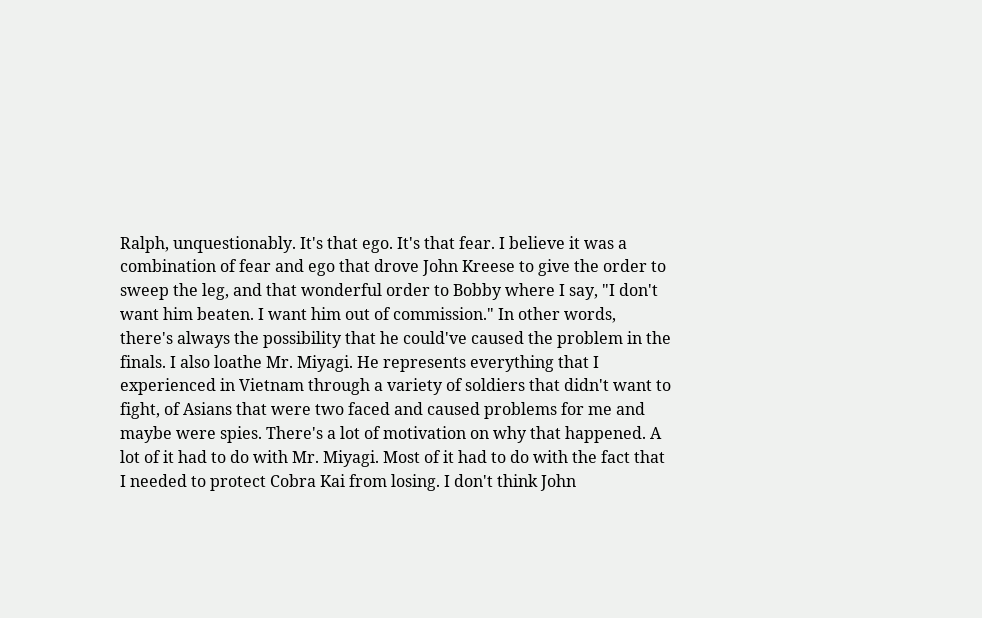Ralph, unquestionably. It's that ego. It's that fear. I believe it was a combination of fear and ego that drove John Kreese to give the order to sweep the leg, and that wonderful order to Bobby where I say, "I don't want him beaten. I want him out of commission." In other words, there's always the possibility that he could've caused the problem in the finals. I also loathe Mr. Miyagi. He represents everything that I experienced in Vietnam through a variety of soldiers that didn't want to fight, of Asians that were two faced and caused problems for me and maybe were spies. There's a lot of motivation on why that happened. A lot of it had to do with Mr. Miyagi. Most of it had to do with the fact that I needed to protect Cobra Kai from losing. I don't think John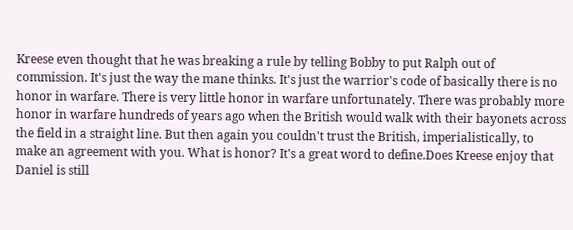Kreese even thought that he was breaking a rule by telling Bobby to put Ralph out of commission. It's just the way the mane thinks. It's just the warrior's code of basically there is no honor in warfare. There is very little honor in warfare unfortunately. There was probably more honor in warfare hundreds of years ago when the British would walk with their bayonets across the field in a straight line. But then again you couldn't trust the British, imperialistically, to make an agreement with you. What is honor? It's a great word to define.Does Kreese enjoy that Daniel is still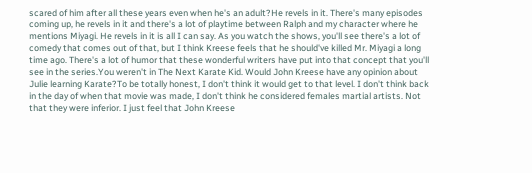scared of him after all these years even when he's an adult?He revels in it. There's many episodes coming up, he revels in it and there's a lot of playtime between Ralph and my character where he mentions Miyagi. He revels in it is all I can say. As you watch the shows, you'll see there's a lot of comedy that comes out of that, but I think Kreese feels that he should've killed Mr. Miyagi a long time ago. There's a lot of humor that these wonderful writers have put into that concept that you'll see in the series.You weren't in The Next Karate Kid. Would John Kreese have any opinion about Julie learning Karate?To be totally honest, I don't think it would get to that level. I don't think back in the day of when that movie was made, I don't think he considered females martial artists. Not that they were inferior. I just feel that John Kreese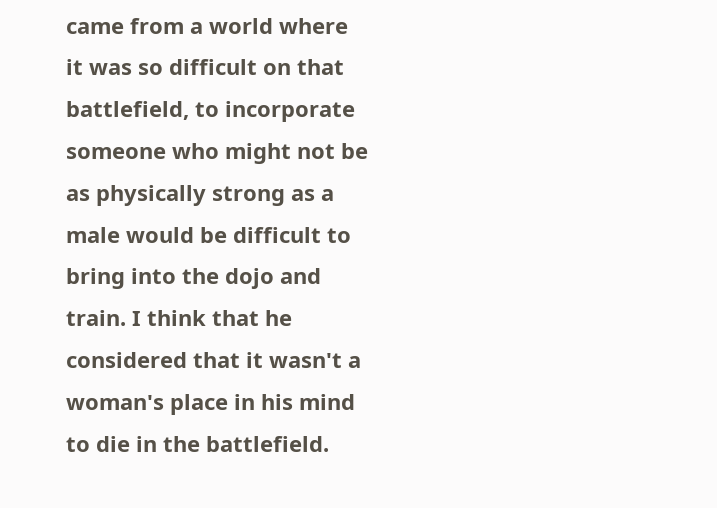came from a world where it was so difficult on that battlefield, to incorporate someone who might not be as physically strong as a male would be difficult to bring into the dojo and train. I think that he considered that it wasn't a woman's place in his mind to die in the battlefield.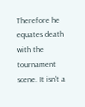Therefore he equates death with the tournament scene. It isn't a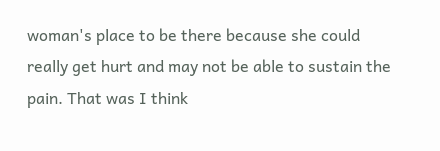woman's place to be there because she could really get hurt and may not be able to sustain the pain. That was I think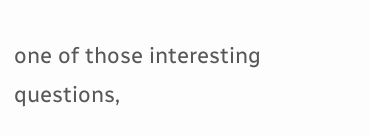one of those interesting questions,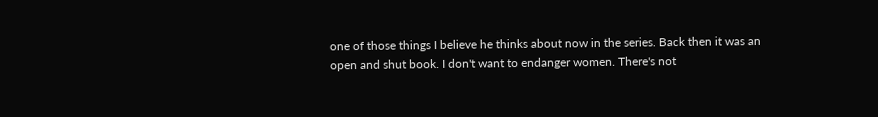one of those things I believe he thinks about now in the series. Back then it was an open and shut book. I don't want to endanger women. There's not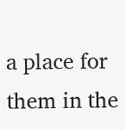a place for them in the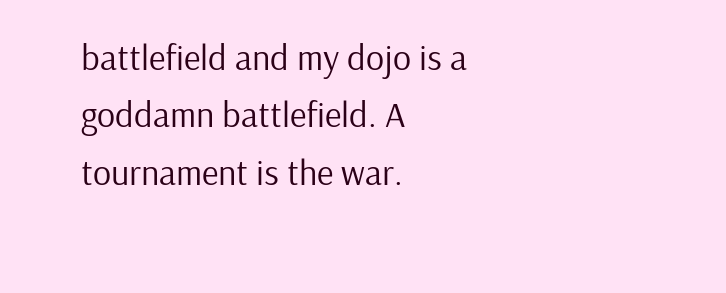battlefield and my dojo is a goddamn battlefield. A tournament is the war.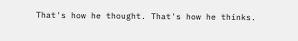That's how he thought. That's how he thinks.